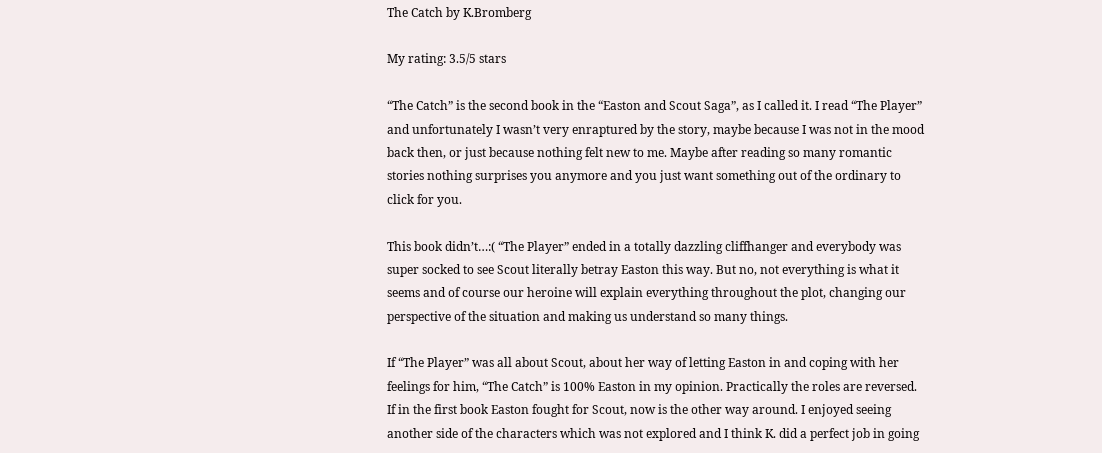The Catch by K.Bromberg

My rating: 3.5/5 stars

“The Catch” is the second book in the “Easton and Scout Saga”, as I called it. I read “The Player” and unfortunately I wasn’t very enraptured by the story, maybe because I was not in the mood back then, or just because nothing felt new to me. Maybe after reading so many romantic stories nothing surprises you anymore and you just want something out of the ordinary to click for you.

This book didn’t…:( “The Player” ended in a totally dazzling cliffhanger and everybody was super socked to see Scout literally betray Easton this way. But no, not everything is what it seems and of course our heroine will explain everything throughout the plot, changing our perspective of the situation and making us understand so many things.

If “The Player” was all about Scout, about her way of letting Easton in and coping with her feelings for him, “The Catch” is 100% Easton in my opinion. Practically the roles are reversed. If in the first book Easton fought for Scout, now is the other way around. I enjoyed seeing another side of the characters which was not explored and I think K. did a perfect job in going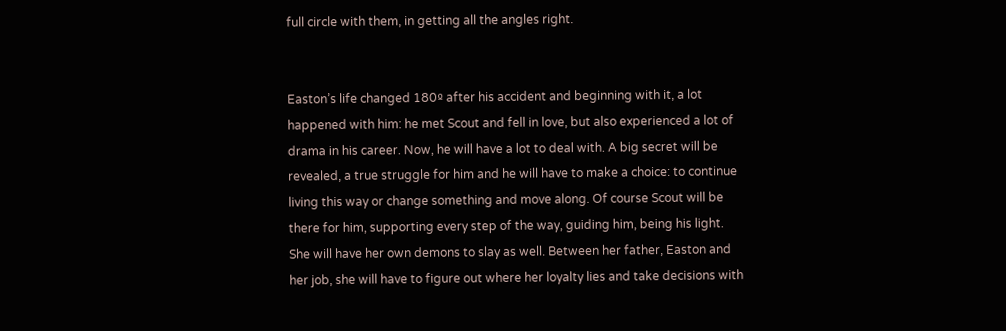full circle with them, in getting all the angles right.


Easton’s life changed 180º after his accident and beginning with it, a lot happened with him: he met Scout and fell in love, but also experienced a lot of drama in his career. Now, he will have a lot to deal with. A big secret will be revealed, a true struggle for him and he will have to make a choice: to continue living this way or change something and move along. Of course Scout will be there for him, supporting every step of the way, guiding him, being his light. She will have her own demons to slay as well. Between her father, Easton and her job, she will have to figure out where her loyalty lies and take decisions with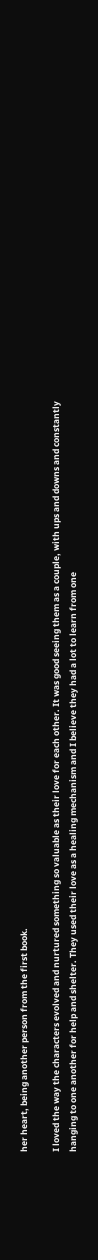her heart, being another person from the first book.

I loved the way the characters evolved and nurtured something so valuable as their love for each other. It was good seeing them as a couple, with ups and downs and constantly hanging to one another for help and shelter. They used their love as a healing mechanism and I believe they had a lot to learn from one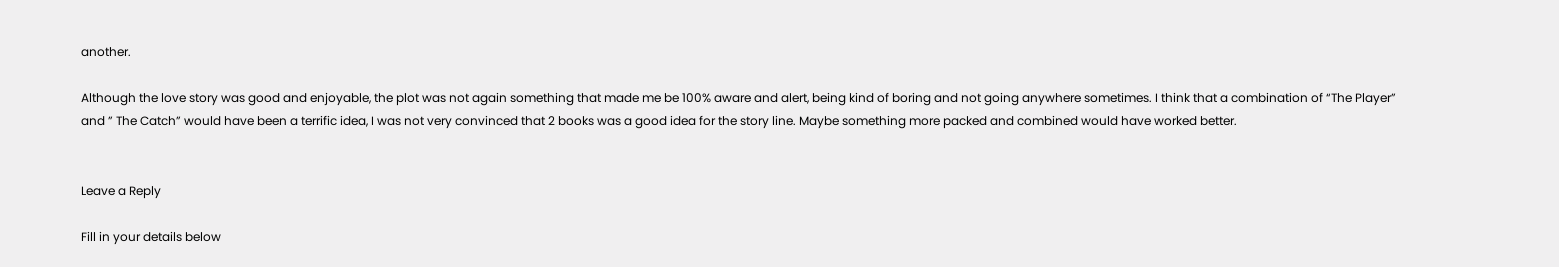another.

Although the love story was good and enjoyable, the plot was not again something that made me be 100% aware and alert, being kind of boring and not going anywhere sometimes. I think that a combination of “The Player” and ” The Catch” would have been a terrific idea, I was not very convinced that 2 books was a good idea for the story line. Maybe something more packed and combined would have worked better.


Leave a Reply

Fill in your details below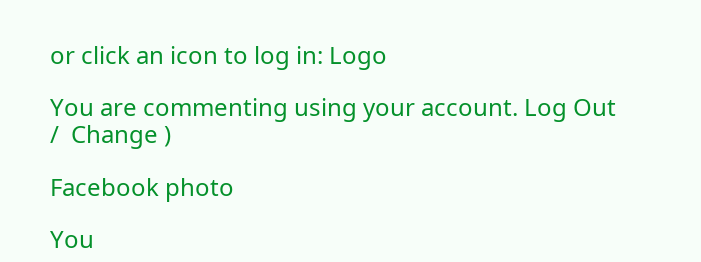or click an icon to log in: Logo

You are commenting using your account. Log Out /  Change )

Facebook photo

You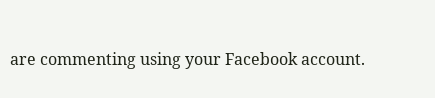are commenting using your Facebook account.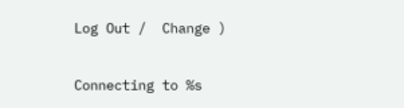Log Out /  Change )

Connecting to %s